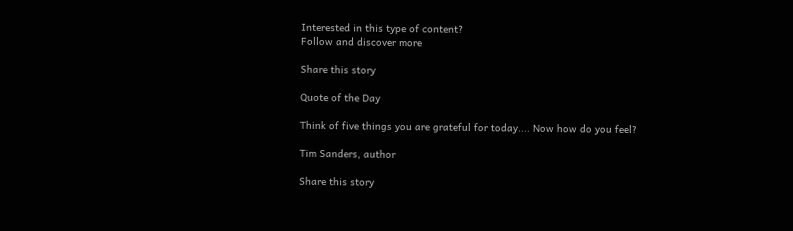Interested in this type of content?
Follow and discover more

Share this story

Quote of the Day

Think of five things you are grateful for today.... Now how do you feel?

Tim Sanders, author

Share this story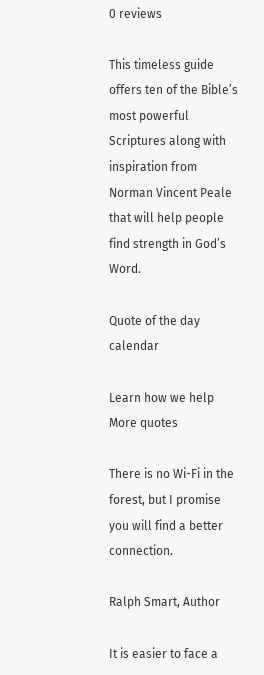0 reviews

This timeless guide offers ten of the Bible’s most powerful Scriptures along with inspiration from Norman Vincent Peale that will help people find strength in God’s Word.

Quote of the day calendar

Learn how we help
More quotes

There is no Wi-Fi in the forest, but I promise you will find a better connection.

Ralph Smart, Author

It is easier to face a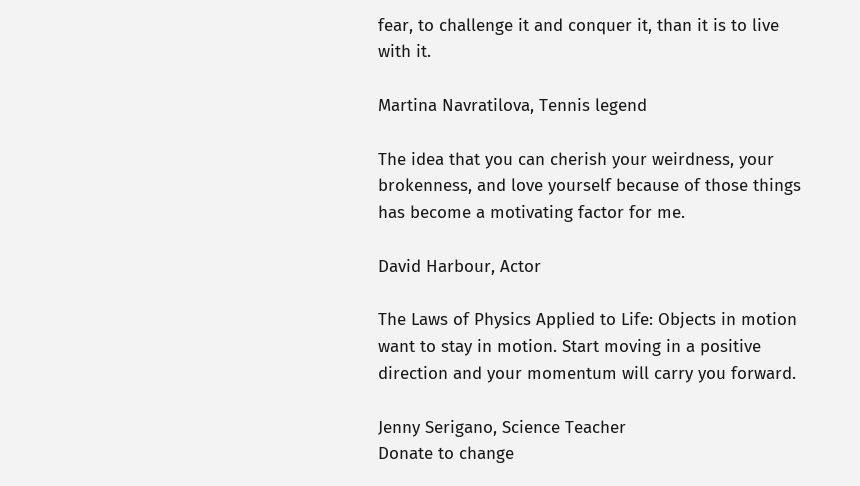fear, to challenge it and conquer it, than it is to live with it.

Martina Navratilova, Tennis legend

The idea that you can cherish your weirdness, your brokenness, and love yourself because of those things has become a motivating factor for me.

David Harbour, Actor

The Laws of Physics Applied to Life: Objects in motion want to stay in motion. Start moving in a positive direction and your momentum will carry you forward.

Jenny Serigano, Science Teacher
Donate to change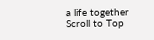a life together
Scroll to Top